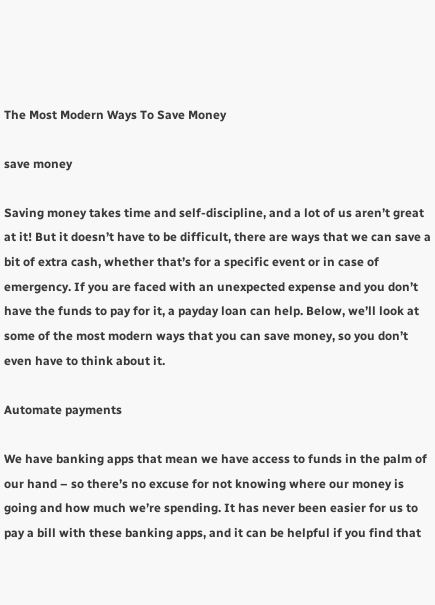The Most Modern Ways To Save Money

save money

Saving money takes time and self-discipline, and a lot of us aren’t great at it! But it doesn’t have to be difficult, there are ways that we can save a bit of extra cash, whether that’s for a specific event or in case of emergency. If you are faced with an unexpected expense and you don’t have the funds to pay for it, a payday loan can help. Below, we’ll look at some of the most modern ways that you can save money, so you don’t even have to think about it.

Automate payments

We have banking apps that mean we have access to funds in the palm of our hand – so there’s no excuse for not knowing where our money is going and how much we’re spending. It has never been easier for us to pay a bill with these banking apps, and it can be helpful if you find that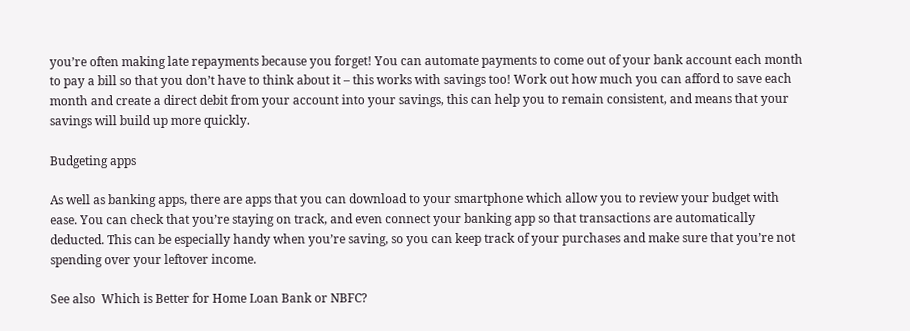you’re often making late repayments because you forget! You can automate payments to come out of your bank account each month to pay a bill so that you don’t have to think about it – this works with savings too! Work out how much you can afford to save each month and create a direct debit from your account into your savings, this can help you to remain consistent, and means that your savings will build up more quickly.

Budgeting apps

As well as banking apps, there are apps that you can download to your smartphone which allow you to review your budget with ease. You can check that you’re staying on track, and even connect your banking app so that transactions are automatically deducted. This can be especially handy when you’re saving, so you can keep track of your purchases and make sure that you’re not spending over your leftover income.

See also  Which is Better for Home Loan Bank or NBFC?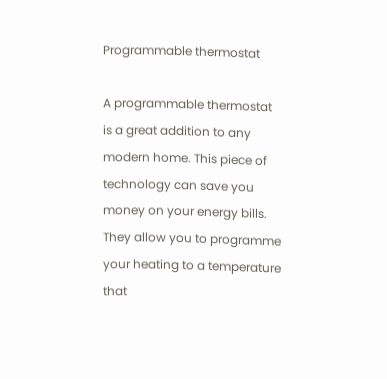Programmable thermostat

A programmable thermostat is a great addition to any modern home. This piece of technology can save you money on your energy bills. They allow you to programme your heating to a temperature that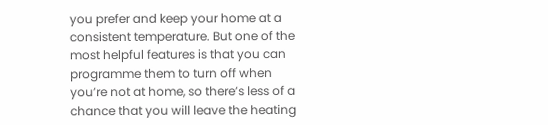you prefer and keep your home at a consistent temperature. But one of the most helpful features is that you can programme them to turn off when you’re not at home, so there’s less of a chance that you will leave the heating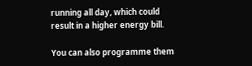running all day, which could result in a higher energy bill.

You can also programme them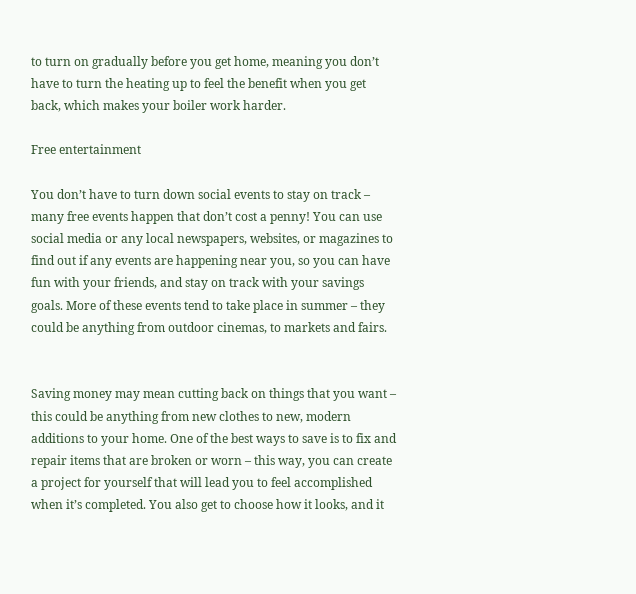to turn on gradually before you get home, meaning you don’t have to turn the heating up to feel the benefit when you get back, which makes your boiler work harder.

Free entertainment

You don’t have to turn down social events to stay on track – many free events happen that don’t cost a penny! You can use social media or any local newspapers, websites, or magazines to find out if any events are happening near you, so you can have fun with your friends, and stay on track with your savings goals. More of these events tend to take place in summer – they could be anything from outdoor cinemas, to markets and fairs.


Saving money may mean cutting back on things that you want – this could be anything from new clothes to new, modern additions to your home. One of the best ways to save is to fix and repair items that are broken or worn – this way, you can create a project for yourself that will lead you to feel accomplished when it’s completed. You also get to choose how it looks, and it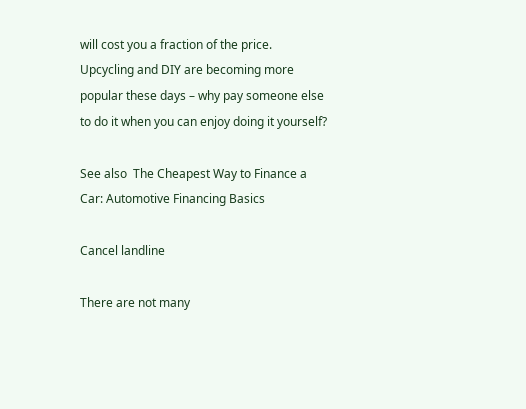will cost you a fraction of the price. Upcycling and DIY are becoming more popular these days – why pay someone else to do it when you can enjoy doing it yourself?

See also  The Cheapest Way to Finance a Car: Automotive Financing Basics

Cancel landline

There are not many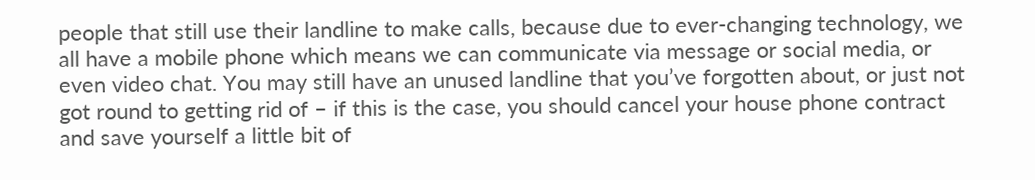people that still use their landline to make calls, because due to ever-changing technology, we all have a mobile phone which means we can communicate via message or social media, or even video chat. You may still have an unused landline that you’ve forgotten about, or just not got round to getting rid of – if this is the case, you should cancel your house phone contract and save yourself a little bit of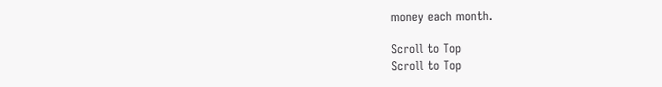money each month.

Scroll to Top
Scroll to Top